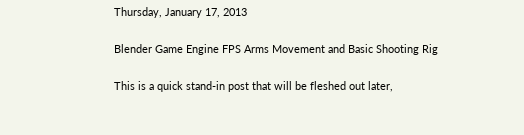Thursday, January 17, 2013

Blender Game Engine FPS Arms Movement and Basic Shooting Rig

This is a quick stand-in post that will be fleshed out later,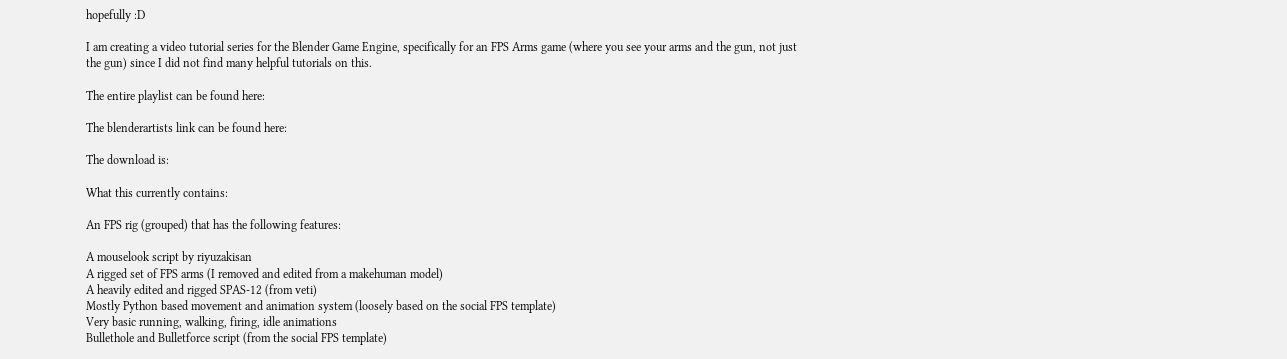hopefully :D

I am creating a video tutorial series for the Blender Game Engine, specifically for an FPS Arms game (where you see your arms and the gun, not just the gun) since I did not find many helpful tutorials on this.

The entire playlist can be found here:

The blenderartists link can be found here:

The download is:

What this currently contains:

An FPS rig (grouped) that has the following features:

A mouselook script by riyuzakisan
A rigged set of FPS arms (I removed and edited from a makehuman model)
A heavily edited and rigged SPAS-12 (from veti)
Mostly Python based movement and animation system (loosely based on the social FPS template)
Very basic running, walking, firing, idle animations
Bullethole and Bulletforce script (from the social FPS template)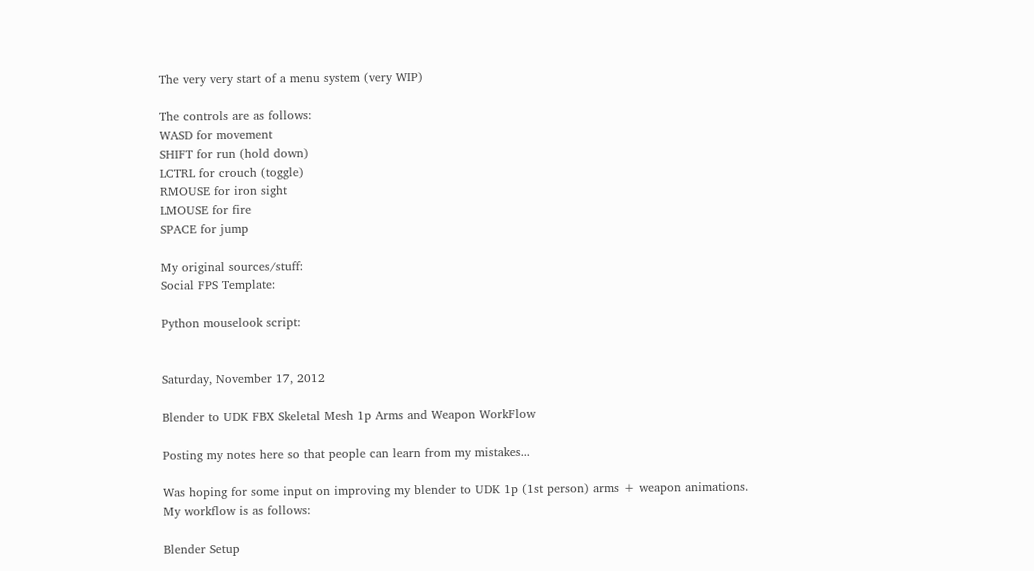The very very start of a menu system (very WIP)

The controls are as follows:
WASD for movement
SHIFT for run (hold down)
LCTRL for crouch (toggle)
RMOUSE for iron sight
LMOUSE for fire
SPACE for jump

My original sources/stuff:
Social FPS Template:

Python mouselook script:


Saturday, November 17, 2012

Blender to UDK FBX Skeletal Mesh 1p Arms and Weapon WorkFlow

Posting my notes here so that people can learn from my mistakes...

Was hoping for some input on improving my blender to UDK 1p (1st person) arms + weapon animations. My workflow is as follows:

Blender Setup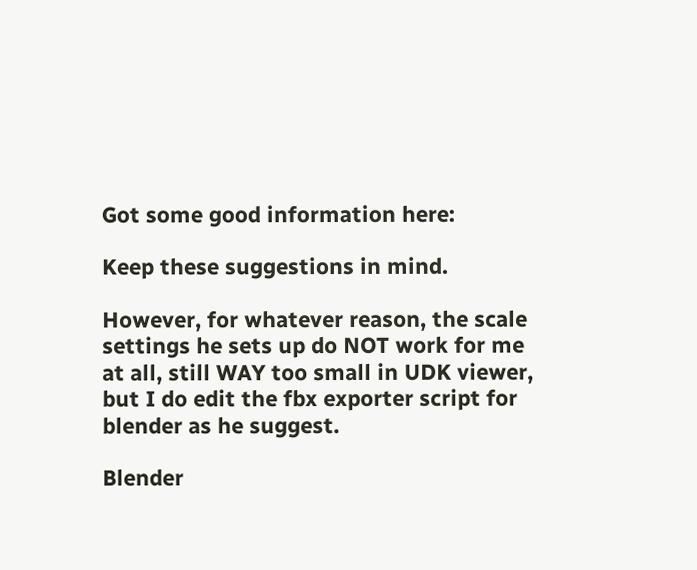Got some good information here:

Keep these suggestions in mind.

However, for whatever reason, the scale settings he sets up do NOT work for me at all, still WAY too small in UDK viewer, but I do edit the fbx exporter script for blender as he suggest.

Blender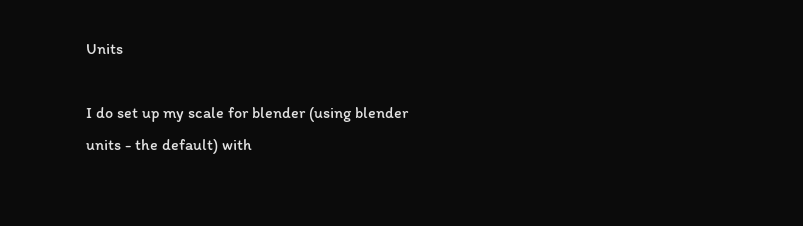Units

I do set up my scale for blender (using blender units - the default) with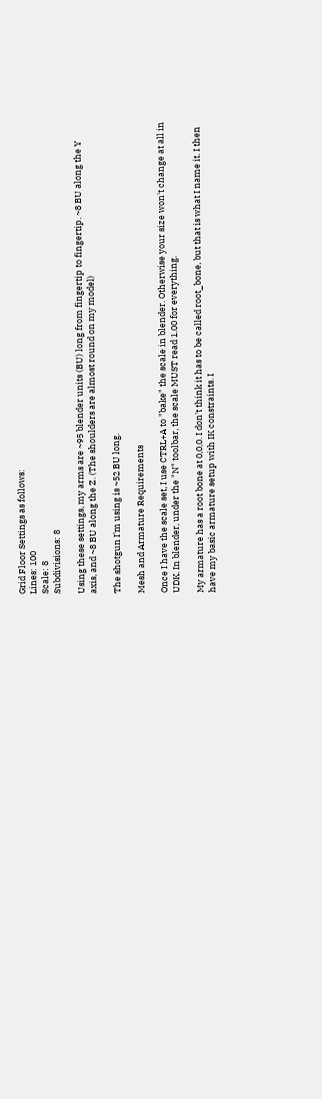Grid Floor Settings as follows:
Lines: 100
Scale: 8
Subdivisions: 8

Using these settings, my arms are ~95 blender units (BU) long from fingertip to fingertip. ~8 BU along the Y axis, and ~8 BU along the Z. (The shoulders are almost round on my model)

The shotgun I'm using is ~52 BU long.

Mesh and Armature Requirements

Once I have the scale set, I use CTRL+A to "bake" the scale in blender. Otherwise your size won't change at all in UDK. In blender, under the "N" toolbar, the scale MUST read 1.00 for everything.

My armature has a root bone at 0,0,0. I don't think it has to be called root_bone, but that is what I name it. I then have my basic armature setup with IK constraints. I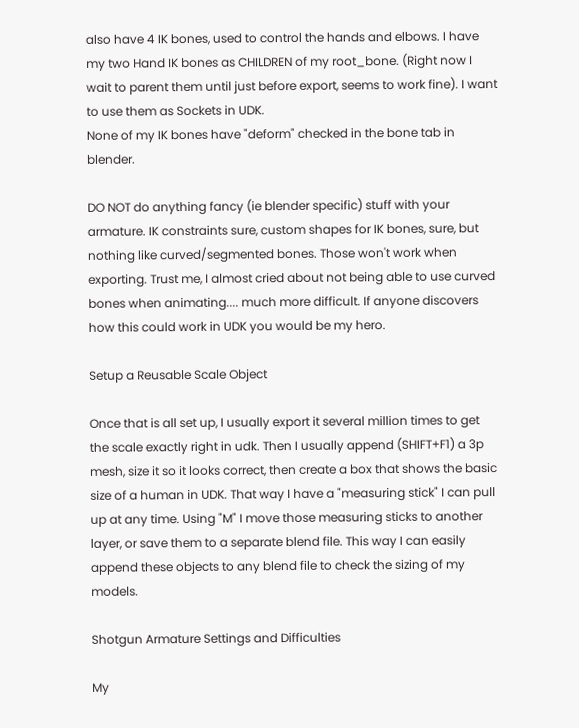also have 4 IK bones, used to control the hands and elbows. I have my two Hand IK bones as CHILDREN of my root_bone. (Right now I wait to parent them until just before export, seems to work fine). I want to use them as Sockets in UDK.
None of my IK bones have "deform" checked in the bone tab in blender.

DO NOT do anything fancy (ie blender specific) stuff with your armature. IK constraints sure, custom shapes for IK bones, sure, but nothing like curved/segmented bones. Those won't work when exporting. Trust me, I almost cried about not being able to use curved bones when animating.... much more difficult. If anyone discovers how this could work in UDK you would be my hero.

Setup a Reusable Scale Object

Once that is all set up, I usually export it several million times to get the scale exactly right in udk. Then I usually append (SHIFT+F1) a 3p mesh, size it so it looks correct, then create a box that shows the basic size of a human in UDK. That way I have a "measuring stick" I can pull up at any time. Using "M" I move those measuring sticks to another layer, or save them to a separate blend file. This way I can easily append these objects to any blend file to check the sizing of my models.

Shotgun Armature Settings and Difficulties

My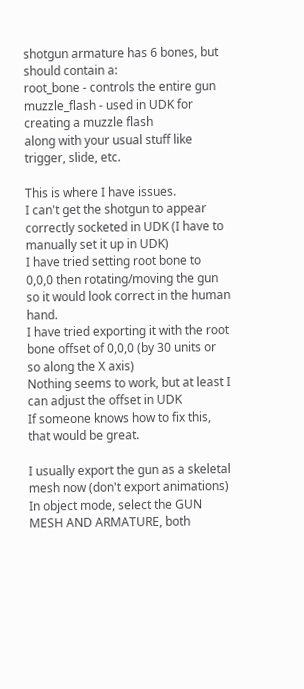shotgun armature has 6 bones, but should contain a:
root_bone - controls the entire gun
muzzle_flash - used in UDK for creating a muzzle flash
along with your usual stuff like trigger, slide, etc.

This is where I have issues.
I can't get the shotgun to appear correctly socketed in UDK (I have to manually set it up in UDK)
I have tried setting root bone to 0,0,0 then rotating/moving the gun so it would look correct in the human hand.
I have tried exporting it with the root bone offset of 0,0,0 (by 30 units or so along the X axis)
Nothing seems to work, but at least I can adjust the offset in UDK
If someone knows how to fix this, that would be great.

I usually export the gun as a skeletal mesh now (don't export animations)
In object mode, select the GUN MESH AND ARMATURE, both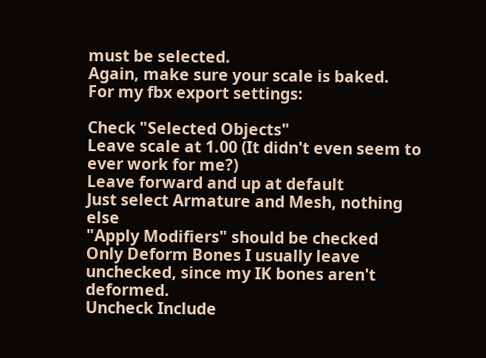must be selected.
Again, make sure your scale is baked.
For my fbx export settings:

Check "Selected Objects"
Leave scale at 1.00 (It didn't even seem to ever work for me?)
Leave forward and up at default
Just select Armature and Mesh, nothing else
"Apply Modifiers" should be checked
Only Deform Bones I usually leave unchecked, since my IK bones aren't deformed.
Uncheck Include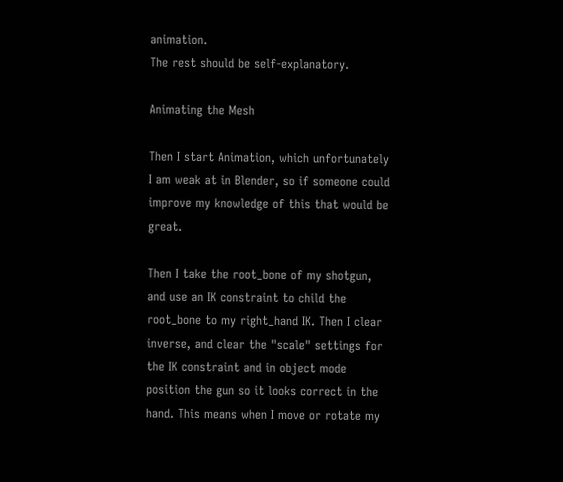animation.
The rest should be self-explanatory.

Animating the Mesh

Then I start Animation, which unfortunately I am weak at in Blender, so if someone could improve my knowledge of this that would be great.

Then I take the root_bone of my shotgun, and use an IK constraint to child the root_bone to my right_hand IK. Then I clear inverse, and clear the "scale" settings for the IK constraint and in object mode position the gun so it looks correct in the hand. This means when I move or rotate my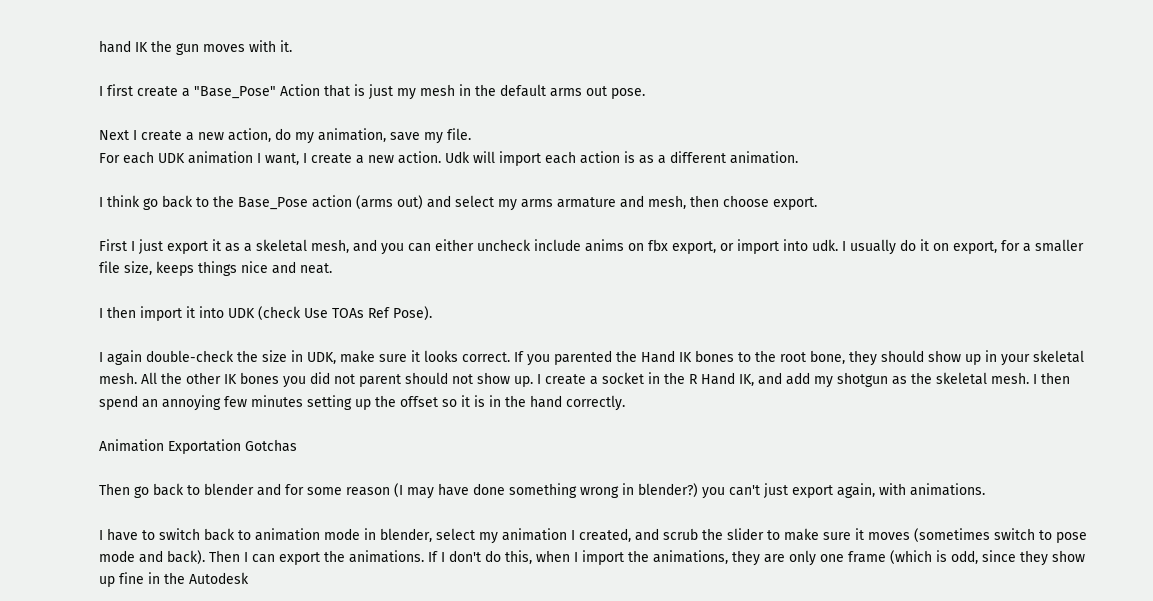hand IK the gun moves with it.

I first create a "Base_Pose" Action that is just my mesh in the default arms out pose.

Next I create a new action, do my animation, save my file.
For each UDK animation I want, I create a new action. Udk will import each action is as a different animation.

I think go back to the Base_Pose action (arms out) and select my arms armature and mesh, then choose export.

First I just export it as a skeletal mesh, and you can either uncheck include anims on fbx export, or import into udk. I usually do it on export, for a smaller file size, keeps things nice and neat.

I then import it into UDK (check Use TOAs Ref Pose).

I again double-check the size in UDK, make sure it looks correct. If you parented the Hand IK bones to the root bone, they should show up in your skeletal mesh. All the other IK bones you did not parent should not show up. I create a socket in the R Hand IK, and add my shotgun as the skeletal mesh. I then spend an annoying few minutes setting up the offset so it is in the hand correctly.

Animation Exportation Gotchas

Then go back to blender and for some reason (I may have done something wrong in blender?) you can't just export again, with animations.

I have to switch back to animation mode in blender, select my animation I created, and scrub the slider to make sure it moves (sometimes switch to pose mode and back). Then I can export the animations. If I don't do this, when I import the animations, they are only one frame (which is odd, since they show up fine in the Autodesk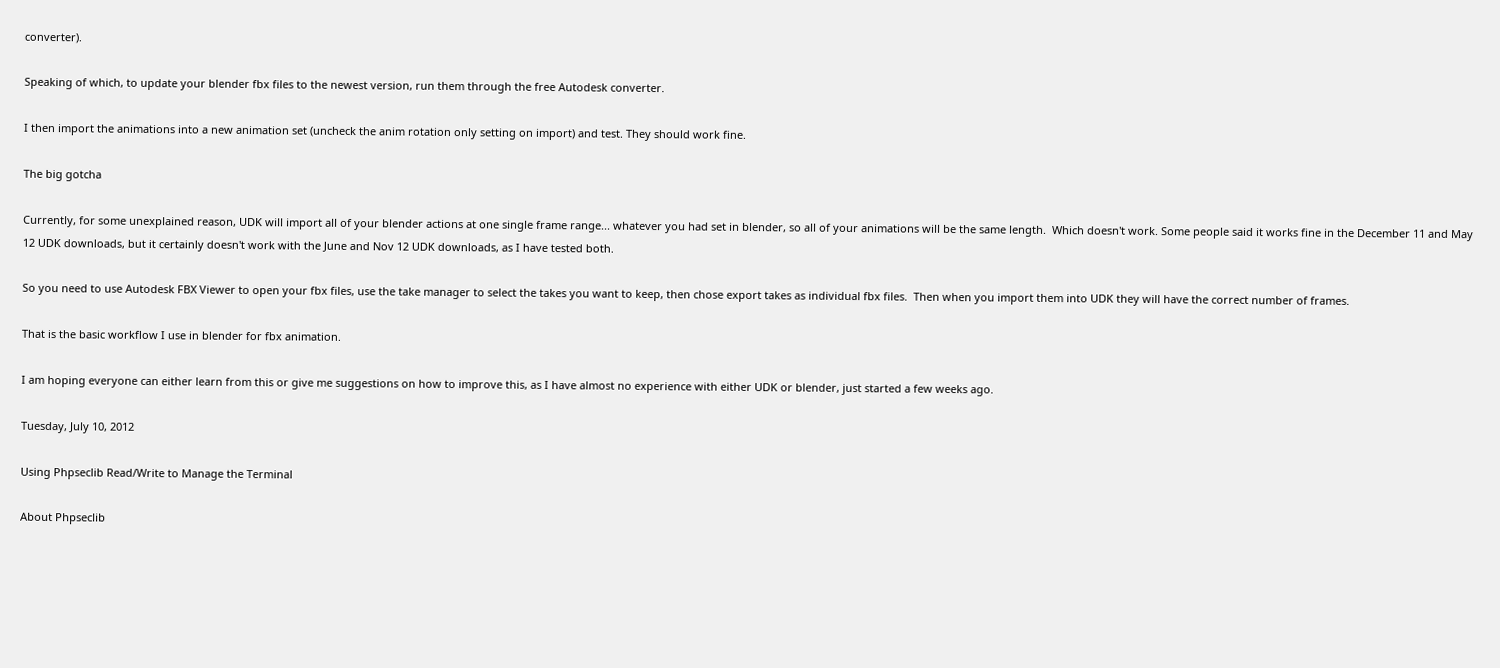converter).

Speaking of which, to update your blender fbx files to the newest version, run them through the free Autodesk converter.

I then import the animations into a new animation set (uncheck the anim rotation only setting on import) and test. They should work fine.

The big gotcha

Currently, for some unexplained reason, UDK will import all of your blender actions at one single frame range... whatever you had set in blender, so all of your animations will be the same length.  Which doesn't work. Some people said it works fine in the December 11 and May 12 UDK downloads, but it certainly doesn't work with the June and Nov 12 UDK downloads, as I have tested both.

So you need to use Autodesk FBX Viewer to open your fbx files, use the take manager to select the takes you want to keep, then chose export takes as individual fbx files.  Then when you import them into UDK they will have the correct number of frames.

That is the basic workflow I use in blender for fbx animation.

I am hoping everyone can either learn from this or give me suggestions on how to improve this, as I have almost no experience with either UDK or blender, just started a few weeks ago.

Tuesday, July 10, 2012

Using Phpseclib Read/Write to Manage the Terminal

About Phpseclib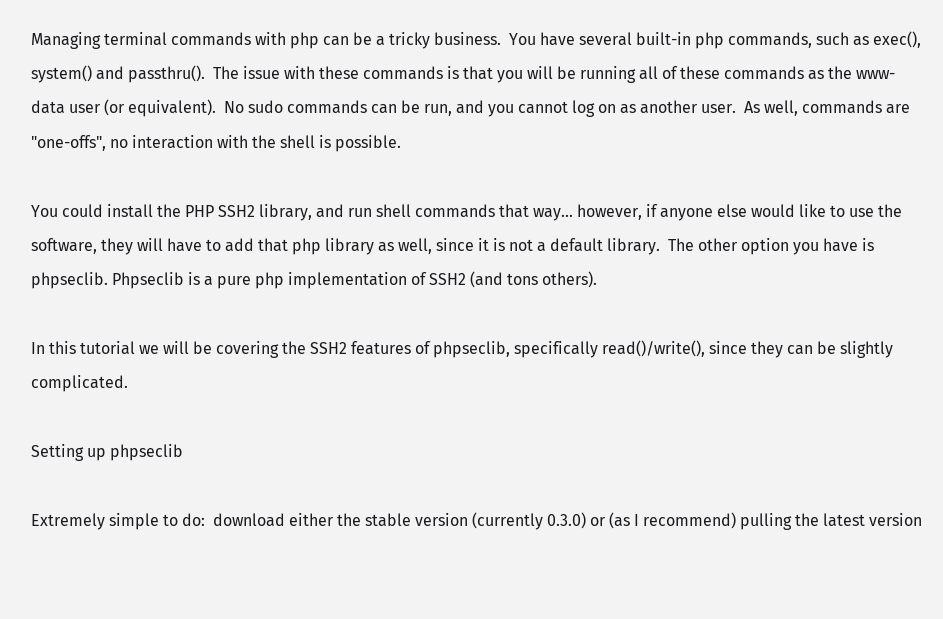Managing terminal commands with php can be a tricky business.  You have several built-in php commands, such as exec(), system() and passthru().  The issue with these commands is that you will be running all of these commands as the www-data user (or equivalent).  No sudo commands can be run, and you cannot log on as another user.  As well, commands are "one-offs", no interaction with the shell is possible.

You could install the PHP SSH2 library, and run shell commands that way... however, if anyone else would like to use the software, they will have to add that php library as well, since it is not a default library.  The other option you have is phpseclib. Phpseclib is a pure php implementation of SSH2 (and tons others).

In this tutorial we will be covering the SSH2 features of phpseclib, specifically read()/write(), since they can be slightly complicated.

Setting up phpseclib

Extremely simple to do:  download either the stable version (currently 0.3.0) or (as I recommend) pulling the latest version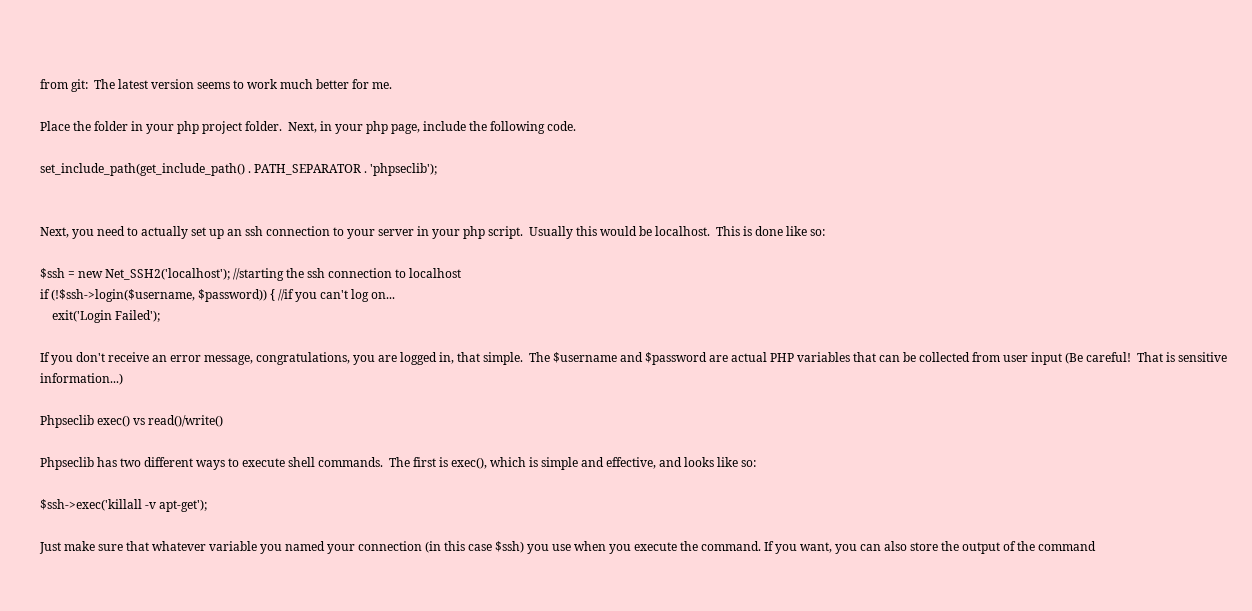from git:  The latest version seems to work much better for me.

Place the folder in your php project folder.  Next, in your php page, include the following code.

set_include_path(get_include_path() . PATH_SEPARATOR . 'phpseclib');


Next, you need to actually set up an ssh connection to your server in your php script.  Usually this would be localhost.  This is done like so:

$ssh = new Net_SSH2('localhost'); //starting the ssh connection to localhost
if (!$ssh->login($username, $password)) { //if you can't log on...
    exit('Login Failed');

If you don't receive an error message, congratulations, you are logged in, that simple.  The $username and $password are actual PHP variables that can be collected from user input (Be careful!  That is sensitive information...)

Phpseclib exec() vs read()/write()

Phpseclib has two different ways to execute shell commands.  The first is exec(), which is simple and effective, and looks like so:

$ssh->exec('killall -v apt-get');

Just make sure that whatever variable you named your connection (in this case $ssh) you use when you execute the command. If you want, you can also store the output of the command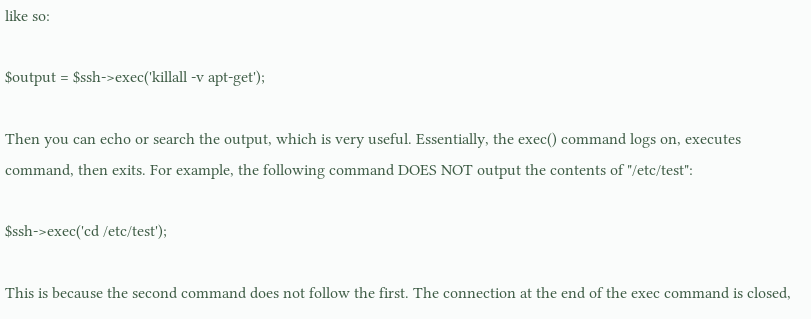like so:

$output = $ssh->exec('killall -v apt-get');

Then you can echo or search the output, which is very useful. Essentially, the exec() command logs on, executes command, then exits. For example, the following command DOES NOT output the contents of "/etc/test":

$ssh->exec('cd /etc/test');

This is because the second command does not follow the first. The connection at the end of the exec command is closed,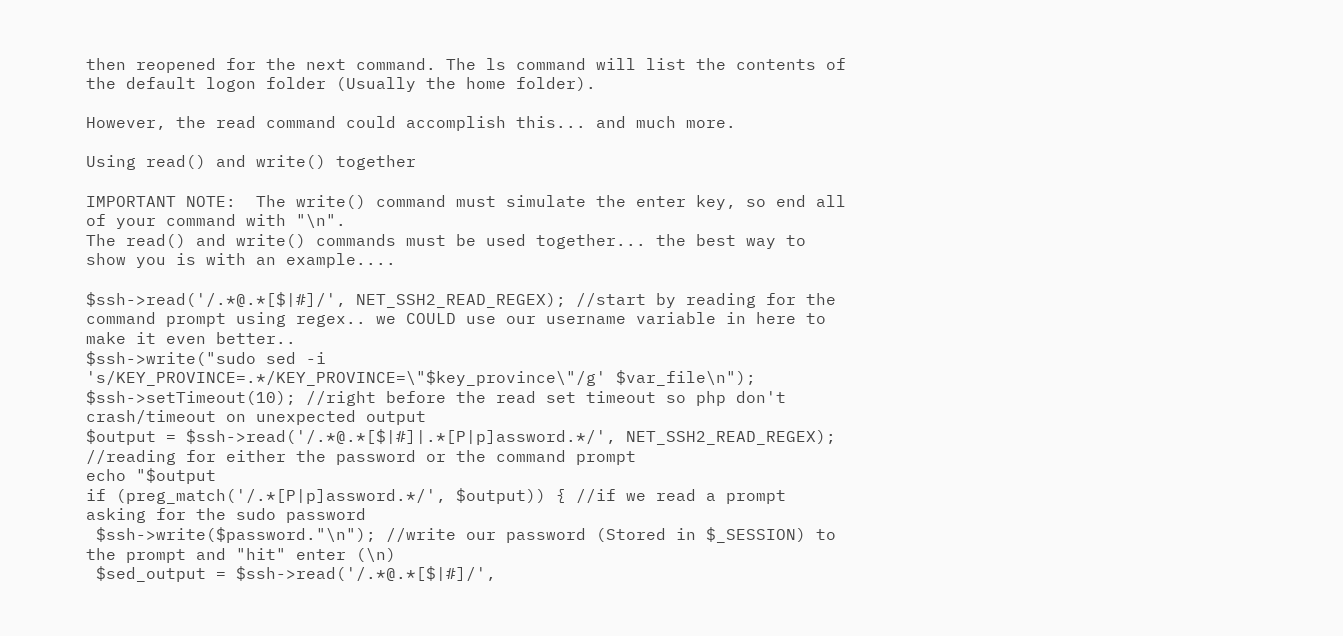then reopened for the next command. The ls command will list the contents of the default logon folder (Usually the home folder).

However, the read command could accomplish this... and much more.

Using read() and write() together

IMPORTANT NOTE:  The write() command must simulate the enter key, so end all of your command with "\n".
The read() and write() commands must be used together... the best way to show you is with an example....

$ssh->read('/.*@.*[$|#]/', NET_SSH2_READ_REGEX); //start by reading for the command prompt using regex.. we COULD use our username variable in here to make it even better..
$ssh->write("sudo sed -i 's/KEY_PROVINCE=.*/KEY_PROVINCE=\"$key_province\"/g' $var_file\n");
$ssh->setTimeout(10); //right before the read set timeout so php don't crash/timeout on unexpected output
$output = $ssh->read('/.*@.*[$|#]|.*[P|p]assword.*/', NET_SSH2_READ_REGEX); //reading for either the password or the command prompt
echo "$output
if (preg_match('/.*[P|p]assword.*/', $output)) { //if we read a prompt asking for the sudo password
 $ssh->write($password."\n"); //write our password (Stored in $_SESSION) to the prompt and "hit" enter (\n)
 $sed_output = $ssh->read('/.*@.*[$|#]/',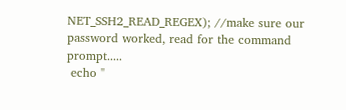NET_SSH2_READ_REGEX); //make sure our password worked, read for the command prompt.....
 echo "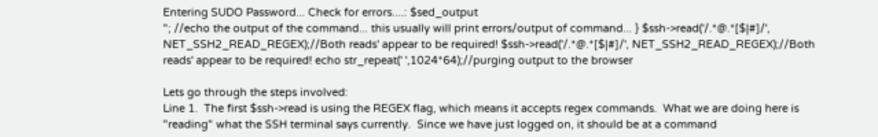Entering SUDO Password... Check for errors....: $sed_output
"; //echo the output of the command... this usually will print errors/output of command... } $ssh->read('/.*@.*[$|#]/', NET_SSH2_READ_REGEX);//Both reads' appear to be required! $ssh->read('/.*@.*[$|#]/', NET_SSH2_READ_REGEX);//Both reads' appear to be required! echo str_repeat(' ',1024*64);//purging output to the browser

Lets go through the steps involved:
Line 1.  The first $ssh->read is using the REGEX flag, which means it accepts regex commands.  What we are doing here is "reading" what the SSH terminal says currently.  Since we have just logged on, it should be at a command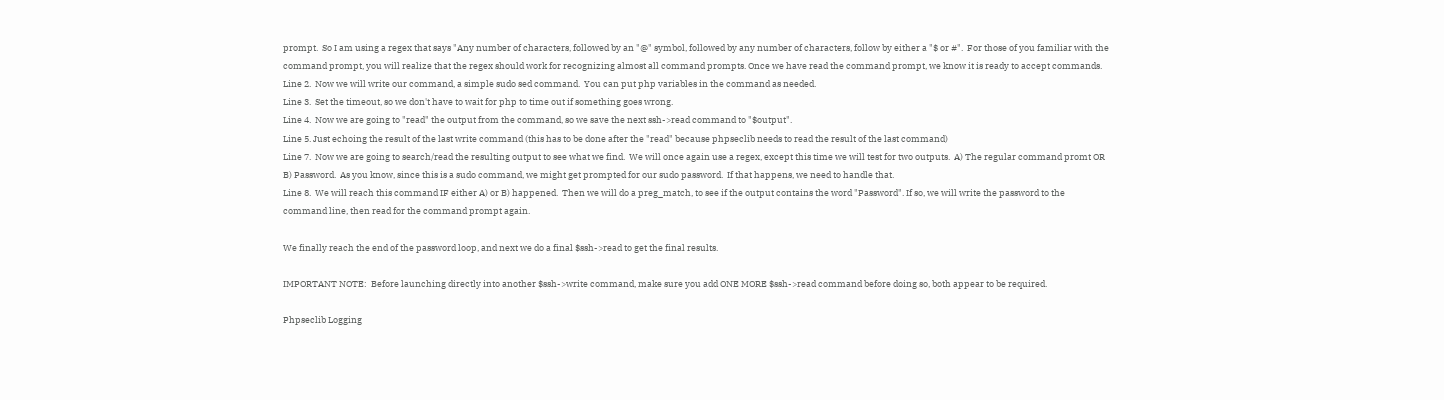prompt.  So I am using a regex that says "Any number of characters, followed by an "@" symbol, followed by any number of characters, follow by either a "$ or #".  For those of you familiar with the command prompt, you will realize that the regex should work for recognizing almost all command prompts. Once we have read the command prompt, we know it is ready to accept commands.
Line 2.  Now we will write our command, a simple sudo sed command.  You can put php variables in the command as needed.
Line 3.  Set the timeout, so we don't have to wait for php to time out if something goes wrong.
Line 4.  Now we are going to "read" the output from the command, so we save the next ssh->read command to "$output".
Line 5. Just echoing the result of the last write command (this has to be done after the "read" because phpseclib needs to read the result of the last command)
Line 7.  Now we are going to search/read the resulting output to see what we find.  We will once again use a regex, except this time we will test for two outputs.  A) The regular command promt OR B) Password.  As you know, since this is a sudo command, we might get prompted for our sudo password.  If that happens, we need to handle that.
Line 8.  We will reach this command IF either A) or B) happened.  Then we will do a preg_match, to see if the output contains the word "Password". If so, we will write the password to the command line, then read for the command prompt again.

We finally reach the end of the password loop, and next we do a final $ssh->read to get the final results.

IMPORTANT NOTE:  Before launching directly into another $ssh->write command, make sure you add ONE MORE $ssh->read command before doing so, both appear to be required.

Phpseclib Logging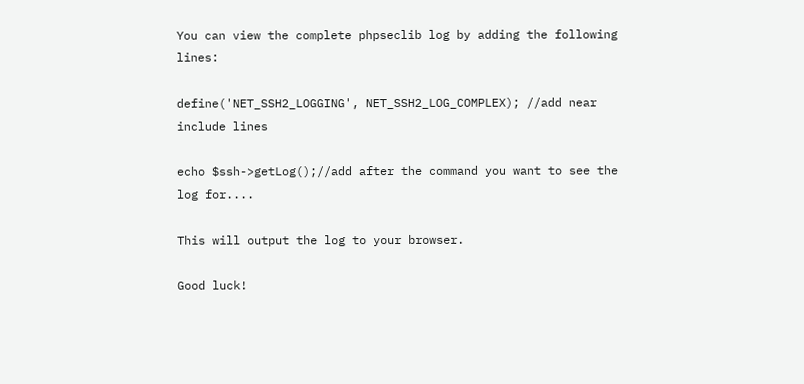You can view the complete phpseclib log by adding the following lines:

define('NET_SSH2_LOGGING', NET_SSH2_LOG_COMPLEX); //add near include lines

echo $ssh->getLog();//add after the command you want to see the log for....

This will output the log to your browser.

Good luck!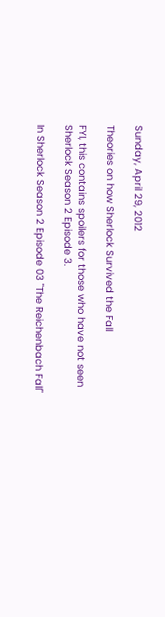Sunday, April 29, 2012

Theories on how Sherlock Survived the Fall

FYI, this contains spoilers for those who have not seen Sherlock Season 2 Episode 3.

In Sherlock Season 2 Episode 03 "The Reichenbach Fall"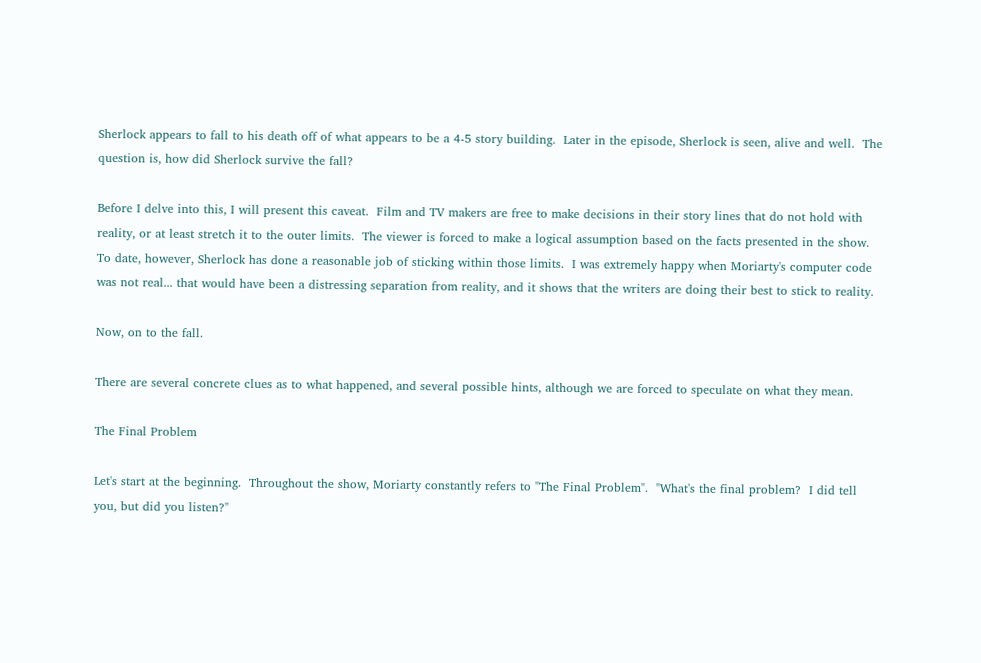Sherlock appears to fall to his death off of what appears to be a 4-5 story building.  Later in the episode, Sherlock is seen, alive and well.  The question is, how did Sherlock survive the fall?

Before I delve into this, I will present this caveat.  Film and TV makers are free to make decisions in their story lines that do not hold with reality, or at least stretch it to the outer limits.  The viewer is forced to make a logical assumption based on the facts presented in the show.  To date, however, Sherlock has done a reasonable job of sticking within those limits.  I was extremely happy when Moriarty's computer code was not real... that would have been a distressing separation from reality, and it shows that the writers are doing their best to stick to reality.

Now, on to the fall.

There are several concrete clues as to what happened, and several possible hints, although we are forced to speculate on what they mean.

The Final Problem

Let's start at the beginning.  Throughout the show, Moriarty constantly refers to "The Final Problem".  "What's the final problem?  I did tell you, but did you listen?"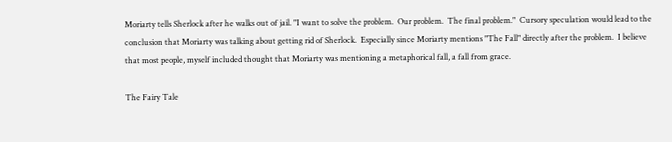Moriarty tells Sherlock after he walks out of jail. "I want to solve the problem.  Our problem.  The final problem."  Cursory speculation would lead to the conclusion that Moriarty was talking about getting rid of Sherlock.  Especially since Moriarty mentions "The Fall" directly after the problem.  I believe that most people, myself included thought that Moriarty was mentioning a metaphorical fall, a fall from grace.

The Fairy Tale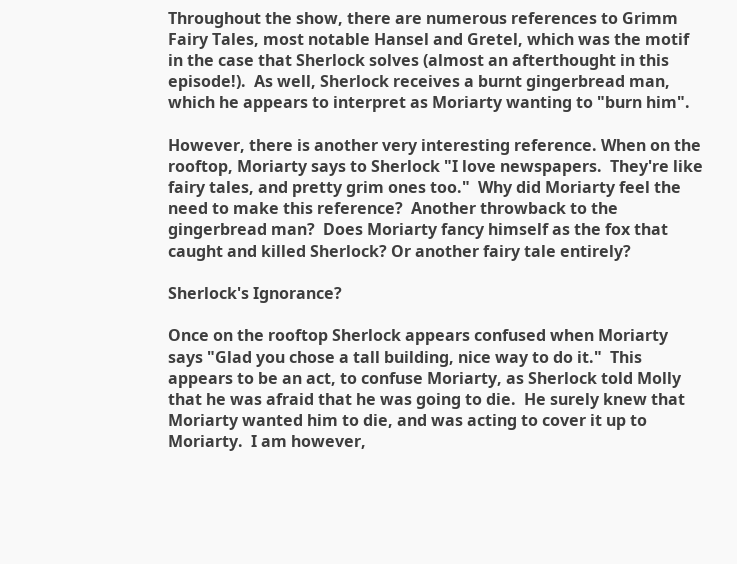Throughout the show, there are numerous references to Grimm Fairy Tales, most notable Hansel and Gretel, which was the motif in the case that Sherlock solves (almost an afterthought in this episode!).  As well, Sherlock receives a burnt gingerbread man, which he appears to interpret as Moriarty wanting to "burn him".

However, there is another very interesting reference. When on the rooftop, Moriarty says to Sherlock "I love newspapers.  They're like fairy tales, and pretty grim ones too."  Why did Moriarty feel the need to make this reference?  Another throwback to the gingerbread man?  Does Moriarty fancy himself as the fox that caught and killed Sherlock? Or another fairy tale entirely?

Sherlock's Ignorance?

Once on the rooftop Sherlock appears confused when Moriarty says "Glad you chose a tall building, nice way to do it."  This appears to be an act, to confuse Moriarty, as Sherlock told Molly that he was afraid that he was going to die.  He surely knew that Moriarty wanted him to die, and was acting to cover it up to Moriarty.  I am however,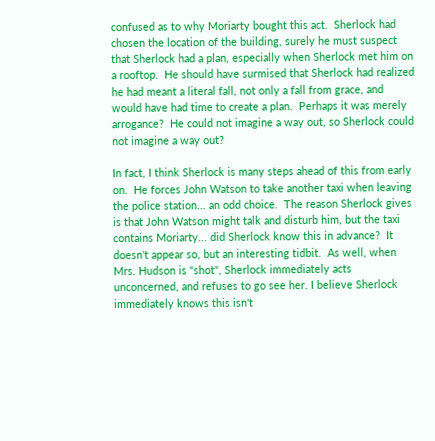confused as to why Moriarty bought this act.  Sherlock had chosen the location of the building, surely he must suspect that Sherlock had a plan, especially when Sherlock met him on a rooftop.  He should have surmised that Sherlock had realized he had meant a literal fall, not only a fall from grace, and would have had time to create a plan.  Perhaps it was merely arrogance?  He could not imagine a way out, so Sherlock could not imagine a way out?

In fact, I think Sherlock is many steps ahead of this from early on.  He forces John Watson to take another taxi when leaving the police station... an odd choice.  The reason Sherlock gives is that John Watson might talk and disturb him, but the taxi contains Moriarty... did Sherlock know this in advance?  It doesn't appear so, but an interesting tidbit.  As well, when Mrs. Hudson is "shot", Sherlock immediately acts unconcerned, and refuses to go see her. I believe Sherlock immediately knows this isn't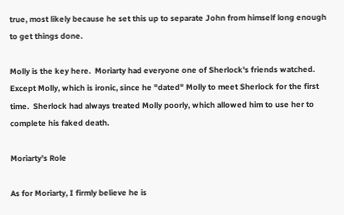true, most likely because he set this up to separate John from himself long enough to get things done.

Molly is the key here.  Moriarty had everyone one of Sherlock's friends watched.  Except Molly, which is ironic, since he "dated" Molly to meet Sherlock for the first time.  Sherlock had always treated Molly poorly, which allowed him to use her to complete his faked death.

Moriarty's Role

As for Moriarty, I firmly believe he is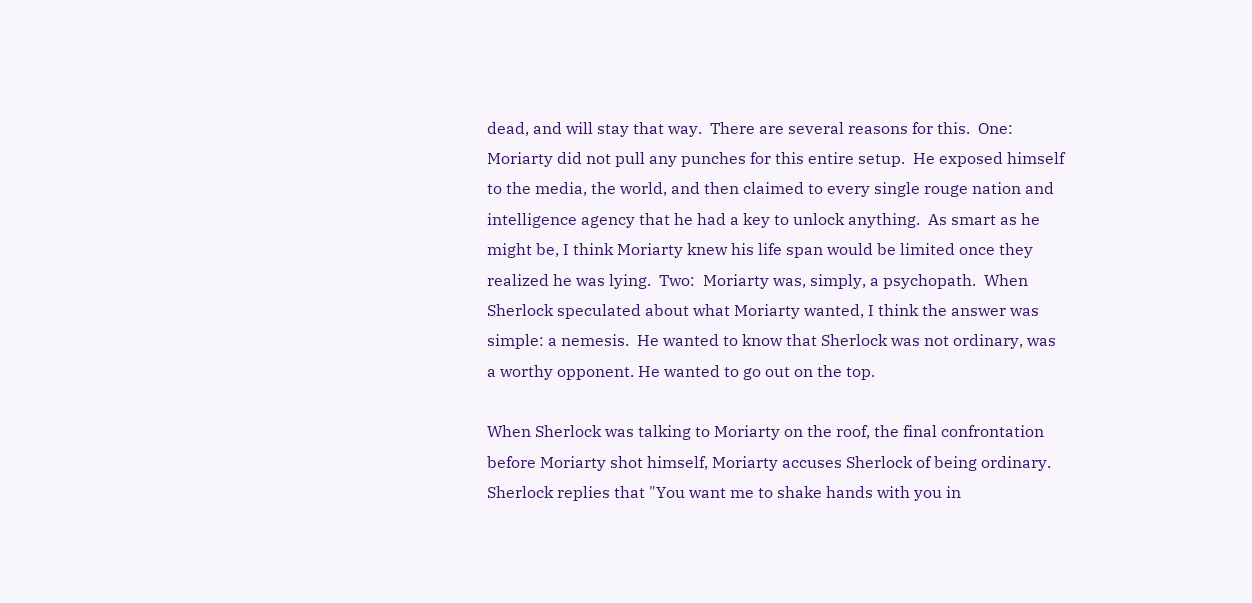dead, and will stay that way.  There are several reasons for this.  One: Moriarty did not pull any punches for this entire setup.  He exposed himself to the media, the world, and then claimed to every single rouge nation and intelligence agency that he had a key to unlock anything.  As smart as he might be, I think Moriarty knew his life span would be limited once they realized he was lying.  Two:  Moriarty was, simply, a psychopath.  When Sherlock speculated about what Moriarty wanted, I think the answer was simple: a nemesis.  He wanted to know that Sherlock was not ordinary, was a worthy opponent. He wanted to go out on the top.

When Sherlock was talking to Moriarty on the roof, the final confrontation before Moriarty shot himself, Moriarty accuses Sherlock of being ordinary. Sherlock replies that "You want me to shake hands with you in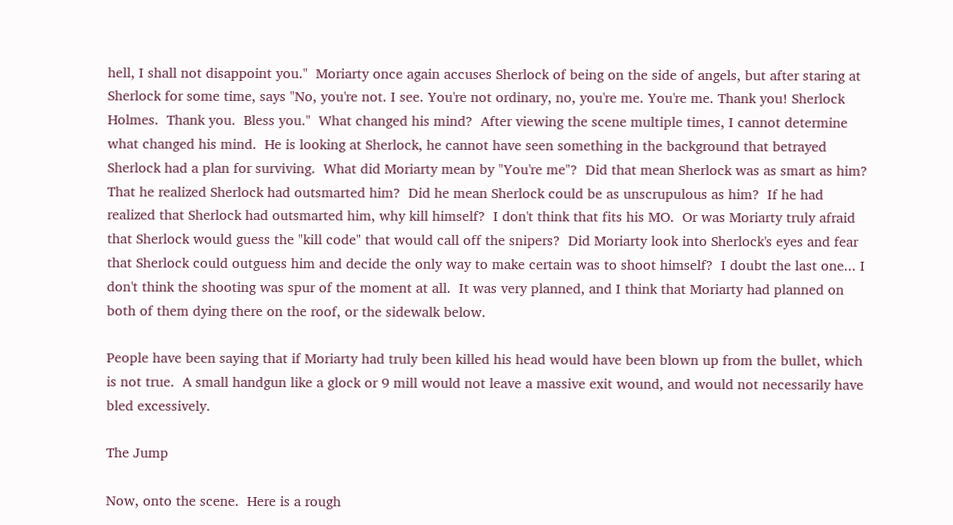hell, I shall not disappoint you."  Moriarty once again accuses Sherlock of being on the side of angels, but after staring at Sherlock for some time, says "No, you're not. I see. You're not ordinary, no, you're me. You're me. Thank you! Sherlock Holmes.  Thank you.  Bless you."  What changed his mind?  After viewing the scene multiple times, I cannot determine what changed his mind.  He is looking at Sherlock, he cannot have seen something in the background that betrayed Sherlock had a plan for surviving.  What did Moriarty mean by "You're me"?  Did that mean Sherlock was as smart as him?  That he realized Sherlock had outsmarted him?  Did he mean Sherlock could be as unscrupulous as him?  If he had realized that Sherlock had outsmarted him, why kill himself?  I don't think that fits his MO.  Or was Moriarty truly afraid that Sherlock would guess the "kill code" that would call off the snipers?  Did Moriarty look into Sherlock's eyes and fear that Sherlock could outguess him and decide the only way to make certain was to shoot himself?  I doubt the last one... I don't think the shooting was spur of the moment at all.  It was very planned, and I think that Moriarty had planned on both of them dying there on the roof, or the sidewalk below.

People have been saying that if Moriarty had truly been killed his head would have been blown up from the bullet, which is not true.  A small handgun like a glock or 9 mill would not leave a massive exit wound, and would not necessarily have bled excessively.

The Jump

Now, onto the scene.  Here is a rough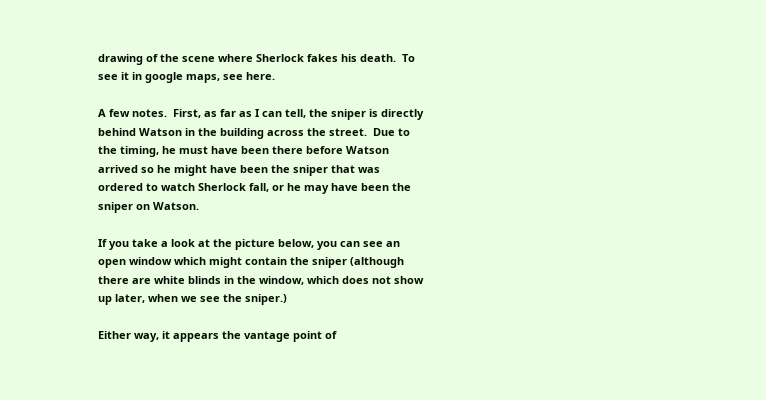drawing of the scene where Sherlock fakes his death.  To see it in google maps, see here.

A few notes.  First, as far as I can tell, the sniper is directly behind Watson in the building across the street.  Due to the timing, he must have been there before Watson arrived so he might have been the sniper that was ordered to watch Sherlock fall, or he may have been the sniper on Watson.

If you take a look at the picture below, you can see an open window which might contain the sniper (although there are white blinds in the window, which does not show up later, when we see the sniper.)

Either way, it appears the vantage point of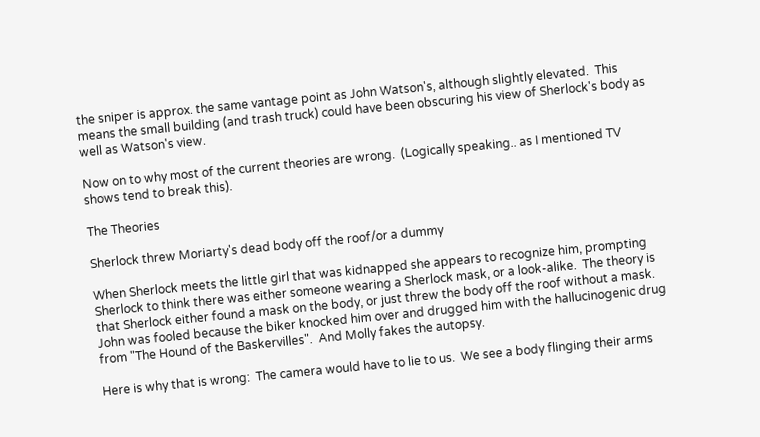the sniper is approx. the same vantage point as John Watson's, although slightly elevated.  This means the small building (and trash truck) could have been obscuring his view of Sherlock's body as well as Watson's view.

Now on to why most of the current theories are wrong.  (Logically speaking.. as I mentioned TV shows tend to break this).

The Theories

Sherlock threw Moriarty's dead body off the roof/or a dummy

When Sherlock meets the little girl that was kidnapped she appears to recognize him, prompting Sherlock to think there was either someone wearing a Sherlock mask, or a look-alike.  The theory is that Sherlock either found a mask on the body, or just threw the body off the roof without a mask.  John was fooled because the biker knocked him over and drugged him with the hallucinogenic drug from "The Hound of the Baskervilles".  And Molly fakes the autopsy.

Here is why that is wrong:  The camera would have to lie to us.  We see a body flinging their arms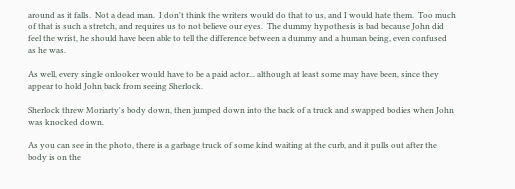around as it falls.  Not a dead man.  I don't think the writers would do that to us, and I would hate them.  Too much of that is such a stretch, and requires us to not believe our eyes.  The dummy hypothesis is bad because John did feel the wrist, he should have been able to tell the difference between a dummy and a human being, even confused as he was.

As well, every single onlooker would have to be a paid actor... although at least some may have been, since they appear to hold John back from seeing Sherlock.

Sherlock threw Moriarty's body down, then jumped down into the back of a truck and swapped bodies when John was knocked down.

As you can see in the photo, there is a garbage truck of some kind waiting at the curb, and it pulls out after the body is on the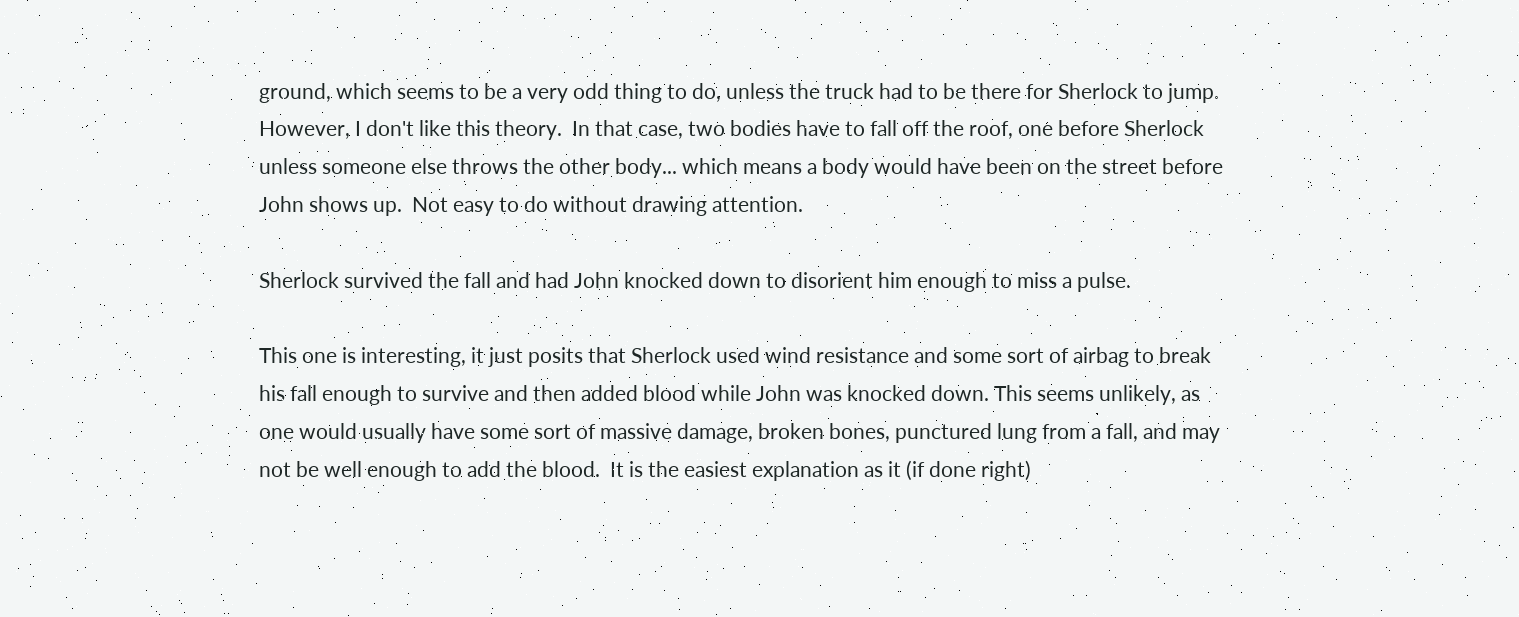ground, which seems to be a very odd thing to do, unless the truck had to be there for Sherlock to jump.  However, I don't like this theory.  In that case, two bodies have to fall off the roof, one before Sherlock unless someone else throws the other body... which means a body would have been on the street before John shows up.  Not easy to do without drawing attention.

Sherlock survived the fall and had John knocked down to disorient him enough to miss a pulse.

This one is interesting, it just posits that Sherlock used wind resistance and some sort of airbag to break his fall enough to survive and then added blood while John was knocked down. This seems unlikely, as one would usually have some sort of massive damage, broken bones, punctured lung from a fall, and may not be well enough to add the blood.  It is the easiest explanation as it (if done right)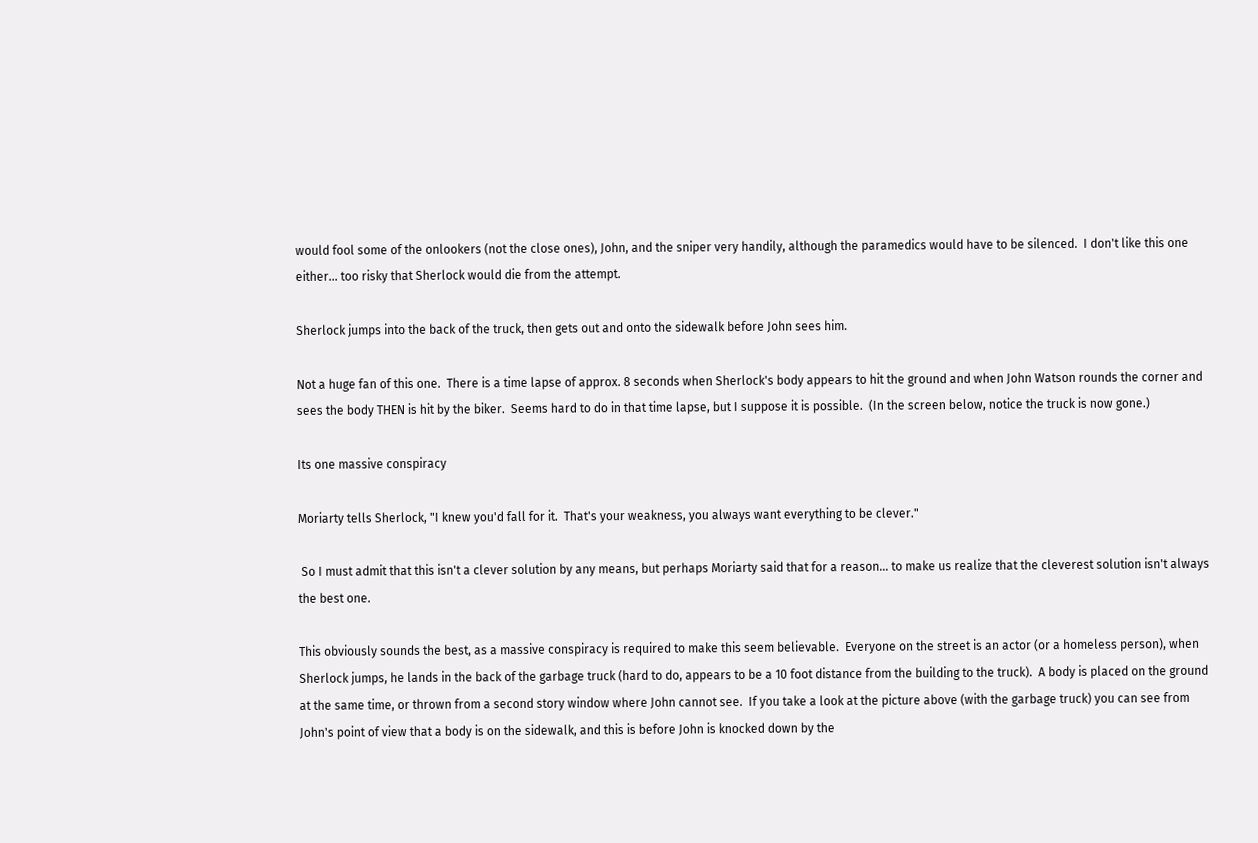would fool some of the onlookers (not the close ones), John, and the sniper very handily, although the paramedics would have to be silenced.  I don't like this one either... too risky that Sherlock would die from the attempt.

Sherlock jumps into the back of the truck, then gets out and onto the sidewalk before John sees him.

Not a huge fan of this one.  There is a time lapse of approx. 8 seconds when Sherlock's body appears to hit the ground and when John Watson rounds the corner and sees the body THEN is hit by the biker.  Seems hard to do in that time lapse, but I suppose it is possible.  (In the screen below, notice the truck is now gone.)

Its one massive conspiracy

Moriarty tells Sherlock, "I knew you'd fall for it.  That's your weakness, you always want everything to be clever."

 So I must admit that this isn't a clever solution by any means, but perhaps Moriarty said that for a reason... to make us realize that the cleverest solution isn't always the best one.

This obviously sounds the best, as a massive conspiracy is required to make this seem believable.  Everyone on the street is an actor (or a homeless person), when Sherlock jumps, he lands in the back of the garbage truck (hard to do, appears to be a 10 foot distance from the building to the truck).  A body is placed on the ground at the same time, or thrown from a second story window where John cannot see.  If you take a look at the picture above (with the garbage truck) you can see from John's point of view that a body is on the sidewalk, and this is before John is knocked down by the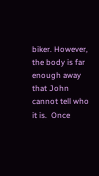biker. However, the body is far enough away that John cannot tell who it is.  Once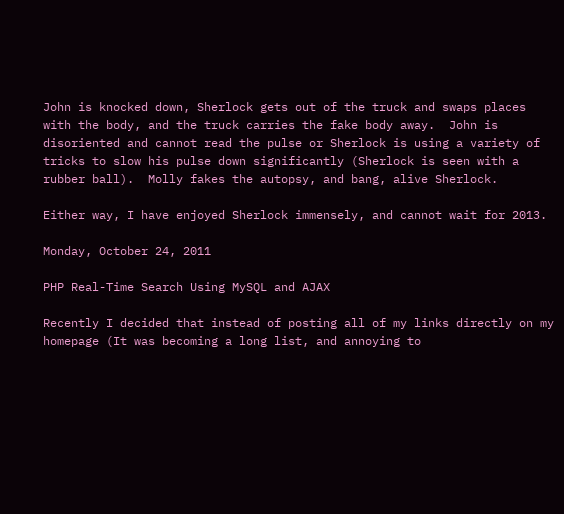John is knocked down, Sherlock gets out of the truck and swaps places with the body, and the truck carries the fake body away.  John is disoriented and cannot read the pulse or Sherlock is using a variety of tricks to slow his pulse down significantly (Sherlock is seen with a rubber ball).  Molly fakes the autopsy, and bang, alive Sherlock.

Either way, I have enjoyed Sherlock immensely, and cannot wait for 2013.

Monday, October 24, 2011

PHP Real-Time Search Using MySQL and AJAX

Recently I decided that instead of posting all of my links directly on my homepage (It was becoming a long list, and annoying to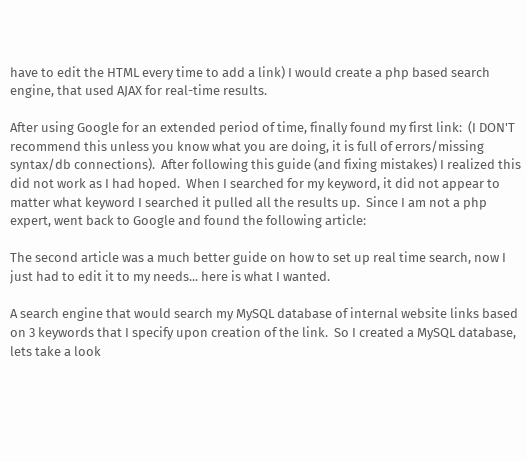have to edit the HTML every time to add a link) I would create a php based search engine, that used AJAX for real-time results.

After using Google for an extended period of time, finally found my first link:  (I DON'T recommend this unless you know what you are doing, it is full of errors/missing syntax/db connections).  After following this guide (and fixing mistakes) I realized this did not work as I had hoped.  When I searched for my keyword, it did not appear to matter what keyword I searched it pulled all the results up.  Since I am not a php expert, went back to Google and found the following article:

The second article was a much better guide on how to set up real time search, now I just had to edit it to my needs... here is what I wanted.

A search engine that would search my MySQL database of internal website links based on 3 keywords that I specify upon creation of the link.  So I created a MySQL database, lets take a look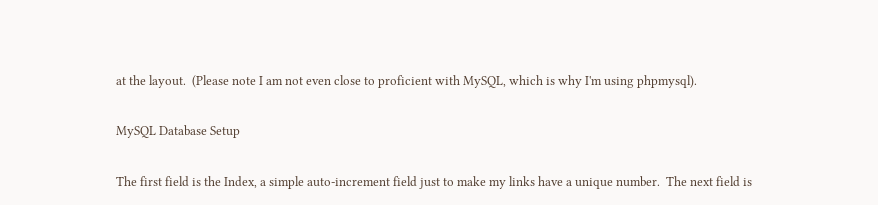at the layout.  (Please note I am not even close to proficient with MySQL, which is why I'm using phpmysql).

MySQL Database Setup

The first field is the Index, a simple auto-increment field just to make my links have a unique number.  The next field is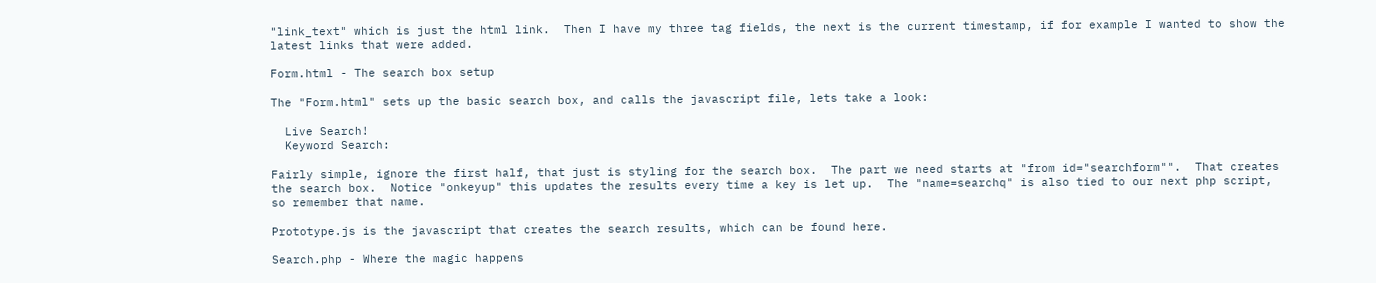"link_text" which is just the html link.  Then I have my three tag fields, the next is the current timestamp, if for example I wanted to show the latest links that were added.

Form.html - The search box setup

The "Form.html" sets up the basic search box, and calls the javascript file, lets take a look:

  Live Search!
  Keyword Search:

Fairly simple, ignore the first half, that just is styling for the search box.  The part we need starts at "from id="searchform"".  That creates the search box.  Notice "onkeyup" this updates the results every time a key is let up.  The "name=searchq" is also tied to our next php script, so remember that name.

Prototype.js is the javascript that creates the search results, which can be found here.

Search.php - Where the magic happens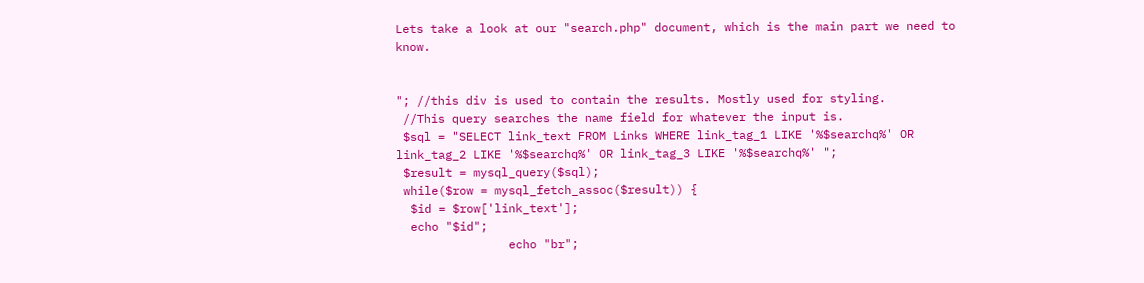Lets take a look at our "search.php" document, which is the main part we need to know.


"; //this div is used to contain the results. Mostly used for styling.
 //This query searches the name field for whatever the input is.
 $sql = "SELECT link_text FROM Links WHERE link_tag_1 LIKE '%$searchq%' OR link_tag_2 LIKE '%$searchq%' OR link_tag_3 LIKE '%$searchq%' ";
 $result = mysql_query($sql);
 while($row = mysql_fetch_assoc($result)) {
  $id = $row['link_text'];
  echo "$id";
                echo "br";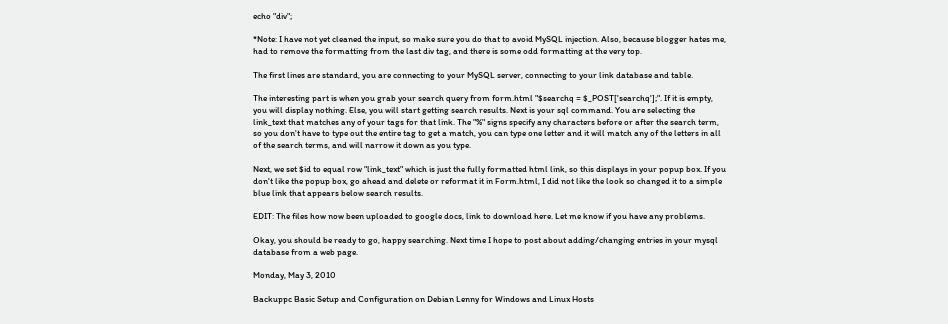echo "div";

*Note: I have not yet cleaned the input, so make sure you do that to avoid MySQL injection. Also, because blogger hates me, had to remove the formatting from the last div tag, and there is some odd formatting at the very top.

The first lines are standard, you are connecting to your MySQL server, connecting to your link database and table.

The interesting part is when you grab your search query from form.html "$searchq = $_POST['searchq'];". If it is empty, you will display nothing. Else, you will start getting search results. Next is your sql command. You are selecting the link_text that matches any of your tags for that link. The "%" signs specify any characters before or after the search term, so you don't have to type out the entire tag to get a match, you can type one letter and it will match any of the letters in all of the search terms, and will narrow it down as you type.

Next, we set $id to equal row "link_text" which is just the fully formatted html link, so this displays in your popup box. If you don't like the popup box, go ahead and delete or reformat it in Form.html, I did not like the look so changed it to a simple blue link that appears below search results.

EDIT: The files how now been uploaded to google docs, link to download here. Let me know if you have any problems.

Okay, you should be ready to go, happy searching. Next time I hope to post about adding/changing entries in your mysql database from a web page.

Monday, May 3, 2010

Backuppc Basic Setup and Configuration on Debian Lenny for Windows and Linux Hosts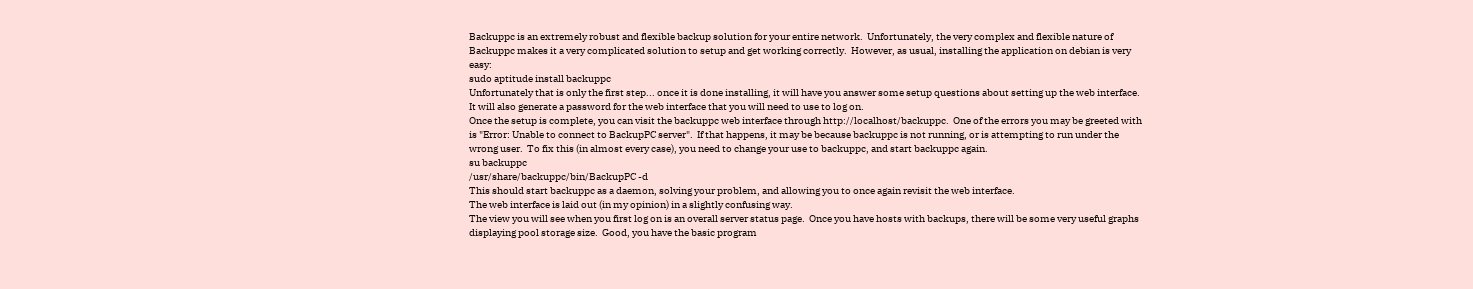Backuppc is an extremely robust and flexible backup solution for your entire network.  Unfortunately, the very complex and flexible nature of Backuppc makes it a very complicated solution to setup and get working correctly.  However, as usual, installing the application on debian is very easy:
sudo aptitude install backuppc
Unfortunately that is only the first step... once it is done installing, it will have you answer some setup questions about setting up the web interface.  It will also generate a password for the web interface that you will need to use to log on.
Once the setup is complete, you can visit the backuppc web interface through http://localhost/backuppc.  One of the errors you may be greeted with is "Error: Unable to connect to BackupPC server".  If that happens, it may be because backuppc is not running, or is attempting to run under the wrong user.  To fix this (in almost every case), you need to change your use to backuppc, and start backuppc again.
su backuppc
/usr/share/backuppc/bin/BackupPC -d
This should start backuppc as a daemon, solving your problem, and allowing you to once again revisit the web interface.
The web interface is laid out (in my opinion) in a slightly confusing way.
The view you will see when you first log on is an overall server status page.  Once you have hosts with backups, there will be some very useful graphs displaying pool storage size.  Good, you have the basic program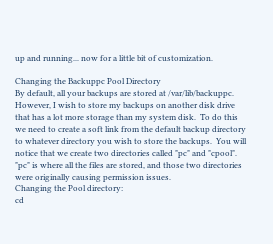up and running... now for a little bit of customization.

Changing the Backuppc Pool Directory
By default, all your backups are stored at /var/lib/backuppc.  However, I wish to store my backups on another disk drive that has a lot more storage than my system disk.  To do this we need to create a soft link from the default backup directory to whatever directory you wish to store the backups.  You will notice that we create two directories called "pc" and "cpool". "pc" is where all the files are stored, and those two directories were originally causing permission issues.
Changing the Pool directory:
cd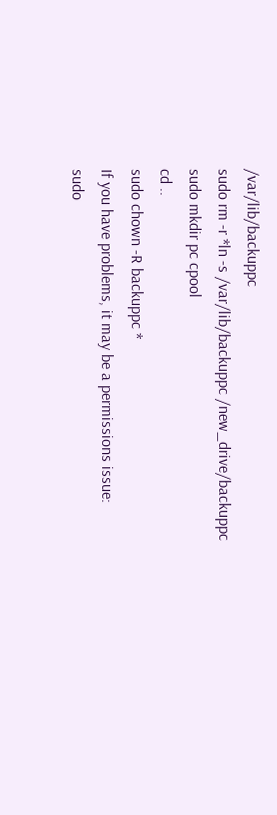/var/lib/backuppc
sudo rm -r *ln -s /var/lib/backuppc /new_drive/backuppc
sudo mkdir pc cpool
cd ..
sudo chown -R backuppc *
If you have problems, it may be a permissions issue:
sudo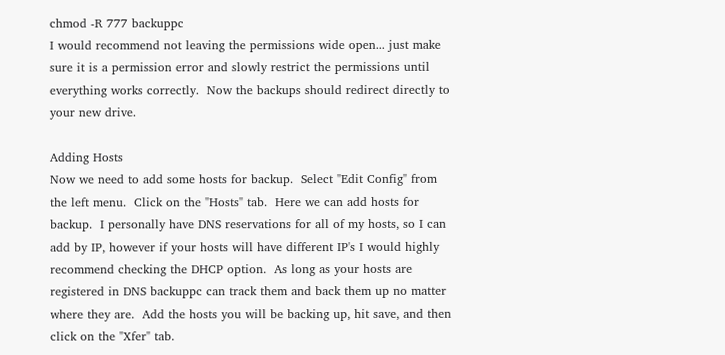chmod -R 777 backuppc
I would recommend not leaving the permissions wide open... just make sure it is a permission error and slowly restrict the permissions until everything works correctly.  Now the backups should redirect directly to your new drive.

Adding Hosts
Now we need to add some hosts for backup.  Select "Edit Config" from the left menu.  Click on the "Hosts" tab.  Here we can add hosts for backup.  I personally have DNS reservations for all of my hosts, so I can add by IP, however if your hosts will have different IP's I would highly recommend checking the DHCP option.  As long as your hosts are registered in DNS backuppc can track them and back them up no matter where they are.  Add the hosts you will be backing up, hit save, and then click on the "Xfer" tab.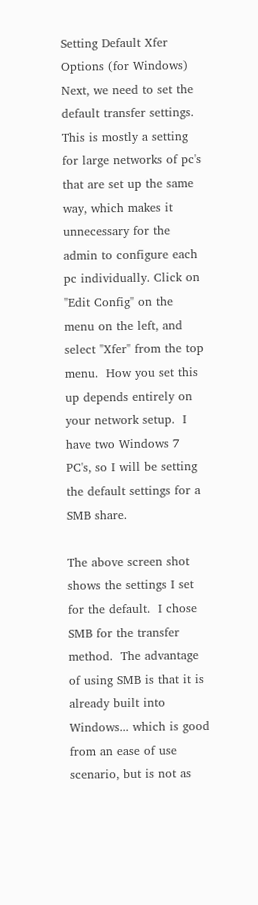Setting Default Xfer Options (for Windows)
Next, we need to set the default transfer settings.  This is mostly a setting for large networks of pc's that are set up the same way, which makes it unnecessary for the admin to configure each pc individually. Click on "Edit Config" on the menu on the left, and select "Xfer" from the top menu.  How you set this up depends entirely on your network setup.  I have two Windows 7 PC's, so I will be setting the default settings for a SMB share.

The above screen shot shows the settings I set for the default.  I chose SMB for the transfer method.  The advantage of using SMB is that it is already built into Windows... which is good from an ease of use scenario, but is not as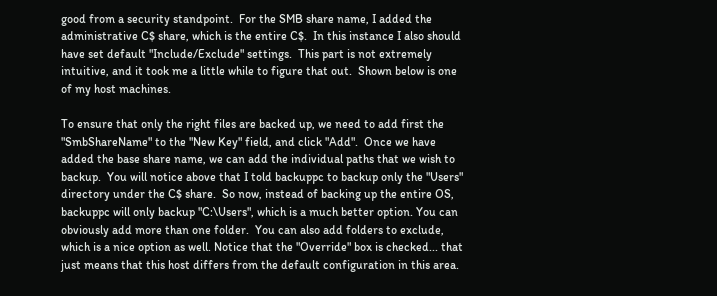good from a security standpoint.  For the SMB share name, I added the administrative C$ share, which is the entire C$.  In this instance I also should have set default "Include/Exclude" settings.  This part is not extremely intuitive, and it took me a little while to figure that out.  Shown below is one of my host machines.

To ensure that only the right files are backed up, we need to add first the "SmbShareName" to the "New Key" field, and click "Add".  Once we have added the base share name, we can add the individual paths that we wish to backup.  You will notice above that I told backuppc to backup only the "Users" directory under the C$ share.  So now, instead of backing up the entire OS, backuppc will only backup "C:\Users", which is a much better option. You can obviously add more than one folder.  You can also add folders to exclude, which is a nice option as well. Notice that the "Override" box is checked... that just means that this host differs from the default configuration in this area.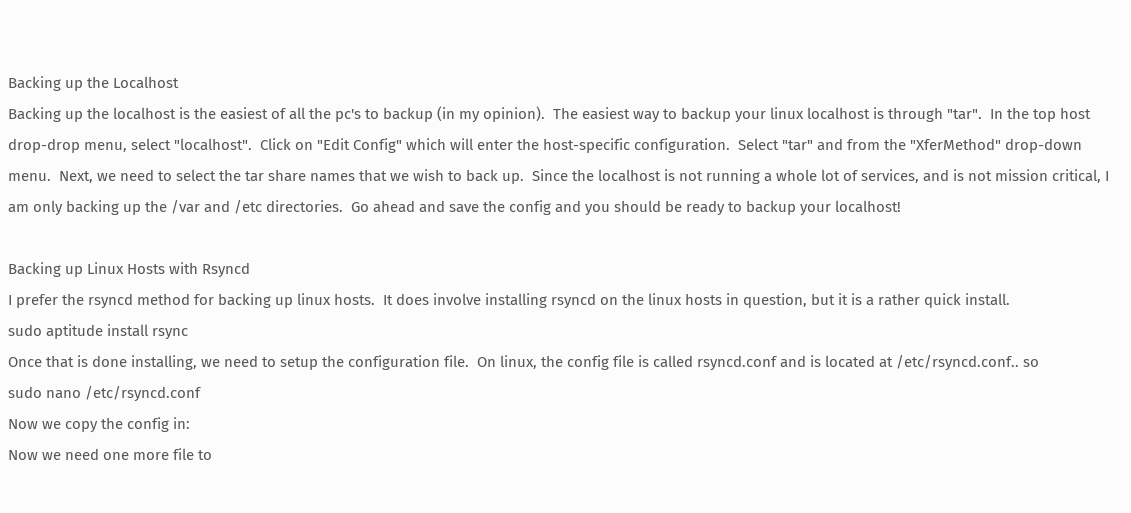Backing up the Localhost
Backing up the localhost is the easiest of all the pc's to backup (in my opinion).  The easiest way to backup your linux localhost is through "tar".  In the top host drop-drop menu, select "localhost".  Click on "Edit Config" which will enter the host-specific configuration.  Select "tar" and from the "XferMethod" drop-down menu.  Next, we need to select the tar share names that we wish to back up.  Since the localhost is not running a whole lot of services, and is not mission critical, I am only backing up the /var and /etc directories.  Go ahead and save the config and you should be ready to backup your localhost!

Backing up Linux Hosts with Rsyncd
I prefer the rsyncd method for backing up linux hosts.  It does involve installing rsyncd on the linux hosts in question, but it is a rather quick install.
sudo aptitude install rsync
Once that is done installing, we need to setup the configuration file.  On linux, the config file is called rsyncd.conf and is located at /etc/rsyncd.conf.. so
sudo nano /etc/rsyncd.conf
Now we copy the config in:
Now we need one more file to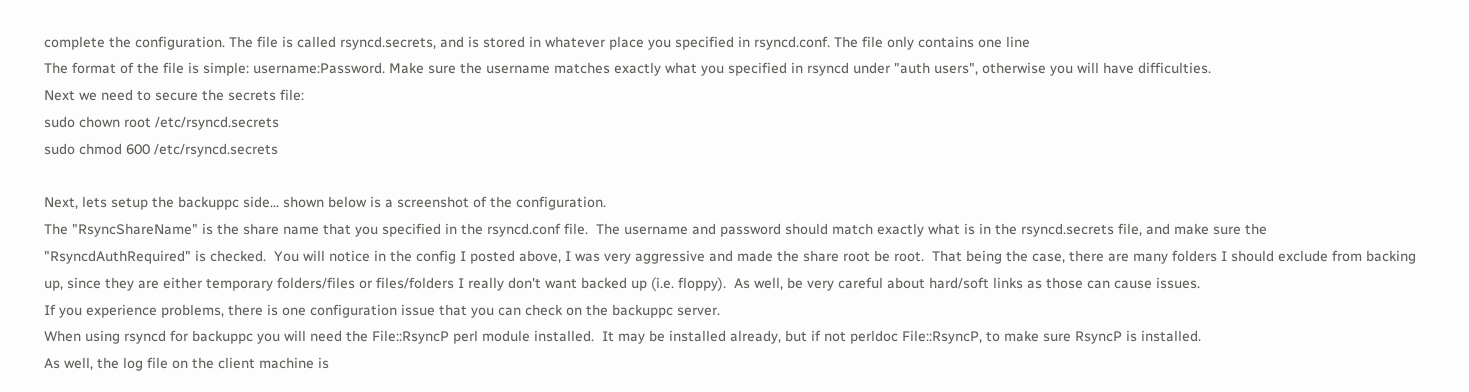complete the configuration. The file is called rsyncd.secrets, and is stored in whatever place you specified in rsyncd.conf. The file only contains one line
The format of the file is simple: username:Password. Make sure the username matches exactly what you specified in rsyncd under "auth users", otherwise you will have difficulties.
Next we need to secure the secrets file:
sudo chown root /etc/rsyncd.secrets
sudo chmod 600 /etc/rsyncd.secrets

Next, lets setup the backuppc side... shown below is a screenshot of the configuration.
The "RsyncShareName" is the share name that you specified in the rsyncd.conf file.  The username and password should match exactly what is in the rsyncd.secrets file, and make sure the "RsyncdAuthRequired" is checked.  You will notice in the config I posted above, I was very aggressive and made the share root be root.  That being the case, there are many folders I should exclude from backing up, since they are either temporary folders/files or files/folders I really don't want backed up (i.e. floppy).  As well, be very careful about hard/soft links as those can cause issues.
If you experience problems, there is one configuration issue that you can check on the backuppc server.
When using rsyncd for backuppc you will need the File::RsyncP perl module installed.  It may be installed already, but if not perldoc File::RsyncP, to make sure RsyncP is installed.
As well, the log file on the client machine is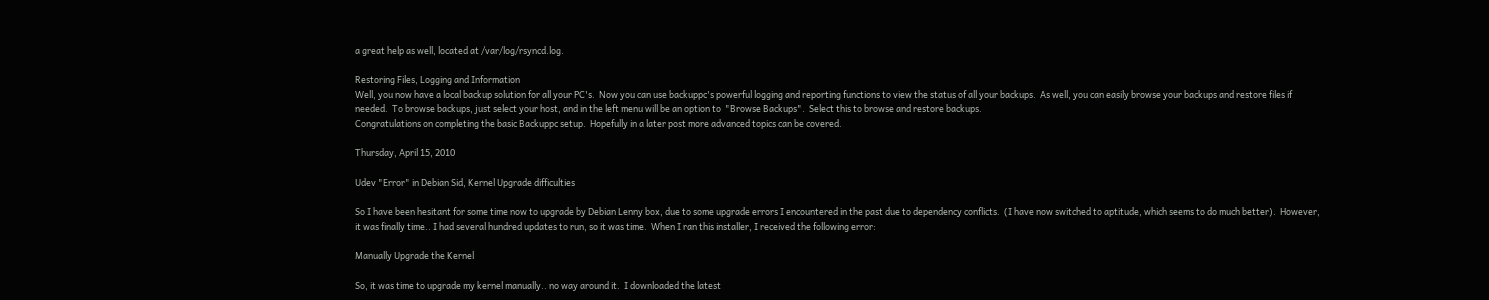a great help as well, located at /var/log/rsyncd.log.

Restoring Files, Logging and Information
Well, you now have a local backup solution for all your PC's.  Now you can use backuppc's powerful logging and reporting functions to view the status of all your backups.  As well, you can easily browse your backups and restore files if needed.  To browse backups, just select your host, and in the left menu will be an option to  "Browse Backups".  Select this to browse and restore backups.
Congratulations on completing the basic Backuppc setup.  Hopefully in a later post more advanced topics can be covered.

Thursday, April 15, 2010

Udev "Error" in Debian Sid, Kernel Upgrade difficulties

So I have been hesitant for some time now to upgrade by Debian Lenny box, due to some upgrade errors I encountered in the past due to dependency conflicts.  (I have now switched to aptitude, which seems to do much better).  However, it was finally time.. I had several hundred updates to run, so it was time.  When I ran this installer, I received the following error:

Manually Upgrade the Kernel

So, it was time to upgrade my kernel manually.. no way around it.  I downloaded the latest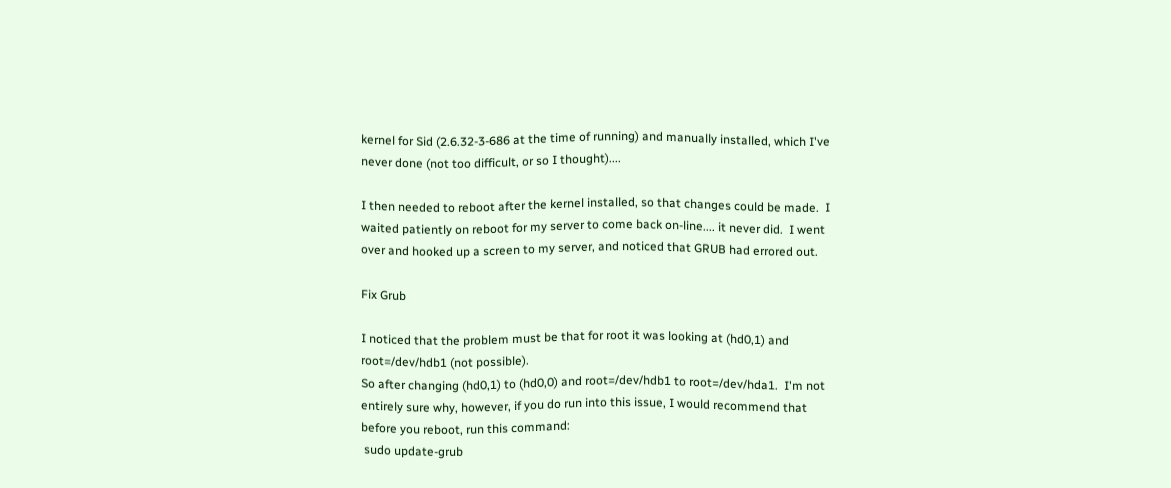kernel for Sid (2.6.32-3-686 at the time of running) and manually installed, which I've never done (not too difficult, or so I thought)....

I then needed to reboot after the kernel installed, so that changes could be made.  I waited patiently on reboot for my server to come back on-line.... it never did.  I went over and hooked up a screen to my server, and noticed that GRUB had errored out.

Fix Grub

I noticed that the problem must be that for root it was looking at (hd0,1) and root=/dev/hdb1 (not possible).
So after changing (hd0,1) to (hd0,0) and root=/dev/hdb1 to root=/dev/hda1.  I'm not entirely sure why, however, if you do run into this issue, I would recommend that before you reboot, run this command:
 sudo update-grub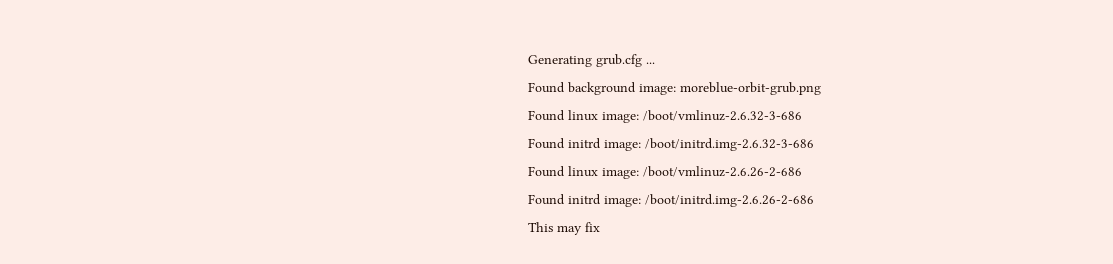Generating grub.cfg ...
Found background image: moreblue-orbit-grub.png
Found linux image: /boot/vmlinuz-2.6.32-3-686
Found initrd image: /boot/initrd.img-2.6.32-3-686
Found linux image: /boot/vmlinuz-2.6.26-2-686
Found initrd image: /boot/initrd.img-2.6.26-2-686
This may fix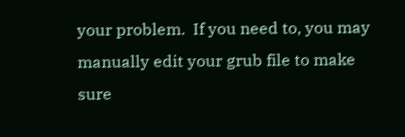your problem.  If you need to, you may manually edit your grub file to make sure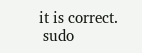it is correct.
 sudo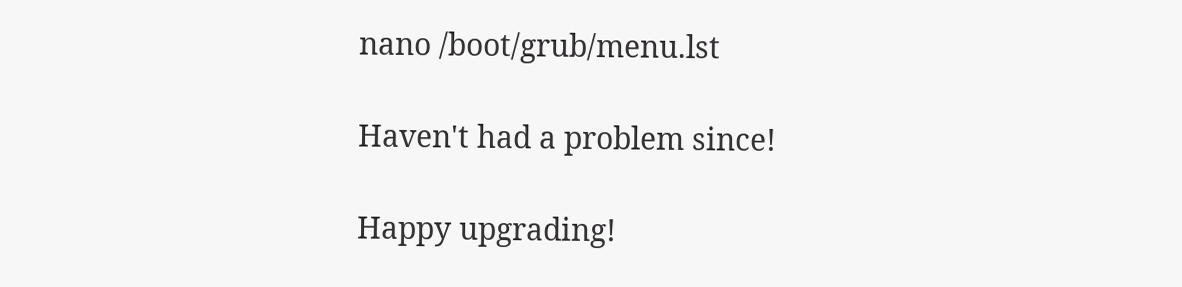nano /boot/grub/menu.lst

Haven't had a problem since!

Happy upgrading!